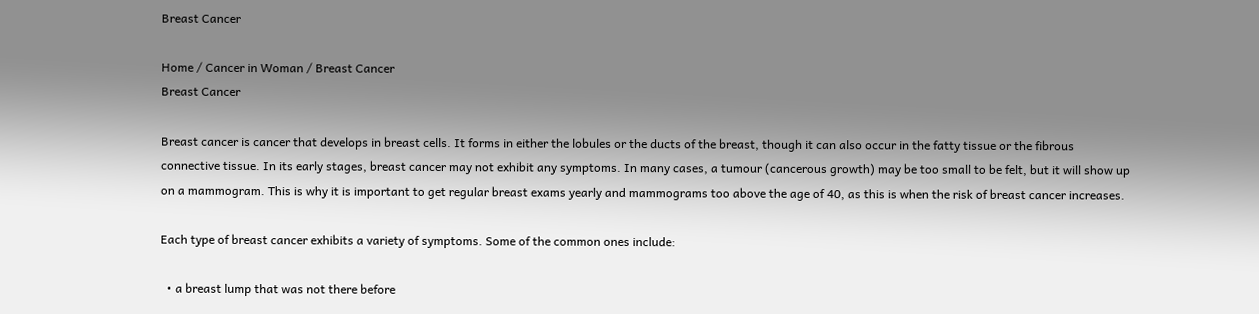Breast Cancer

Home / Cancer in Woman / Breast Cancer
Breast Cancer

Breast cancer is cancer that develops in breast cells. It forms in either the lobules or the ducts of the breast, though it can also occur in the fatty tissue or the fibrous connective tissue. In its early stages, breast cancer may not exhibit any symptoms. In many cases, a tumour (cancerous growth) may be too small to be felt, but it will show up on a mammogram. This is why it is important to get regular breast exams yearly and mammograms too above the age of 40, as this is when the risk of breast cancer increases.

Each type of breast cancer exhibits a variety of symptoms. Some of the common ones include:

  • a breast lump that was not there before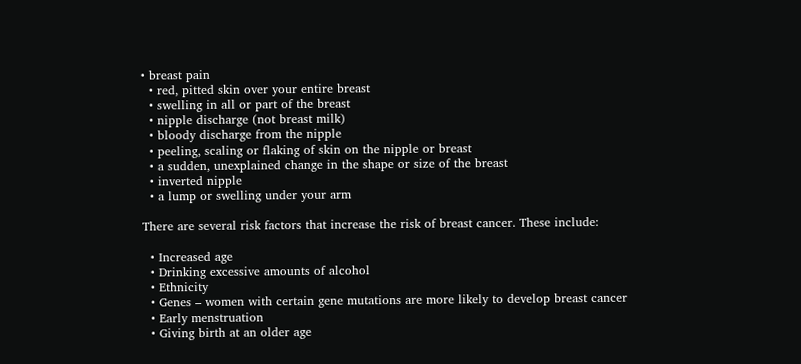• breast pain
  • red, pitted skin over your entire breast
  • swelling in all or part of the breast
  • nipple discharge (not breast milk)
  • bloody discharge from the nipple
  • peeling, scaling or flaking of skin on the nipple or breast
  • a sudden, unexplained change in the shape or size of the breast
  • inverted nipple
  • a lump or swelling under your arm

There are several risk factors that increase the risk of breast cancer. These include:

  • Increased age
  • Drinking excessive amounts of alcohol
  • Ethnicity
  • Genes – women with certain gene mutations are more likely to develop breast cancer
  • Early menstruation
  • Giving birth at an older age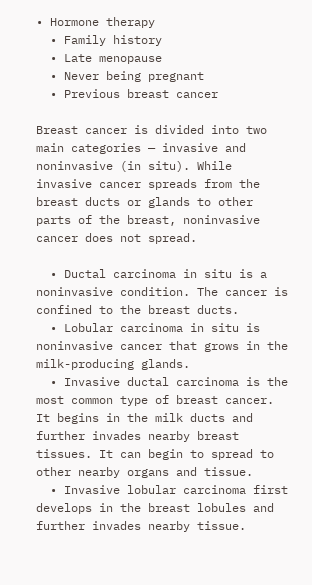• Hormone therapy
  • Family history
  • Late menopause
  • Never being pregnant
  • Previous breast cancer

Breast cancer is divided into two main categories — invasive and noninvasive (in situ). While invasive cancer spreads from the breast ducts or glands to other parts of the breast, noninvasive cancer does not spread.

  • Ductal carcinoma in situ is a noninvasive condition. The cancer is confined to the breast ducts.
  • Lobular carcinoma in situ is noninvasive cancer that grows in the milk-producing glands.
  • Invasive ductal carcinoma is the most common type of breast cancer. It begins in the milk ducts and further invades nearby breast tissues. It can begin to spread to other nearby organs and tissue.
  • Invasive lobular carcinoma first develops in the breast lobules and further invades nearby tissue.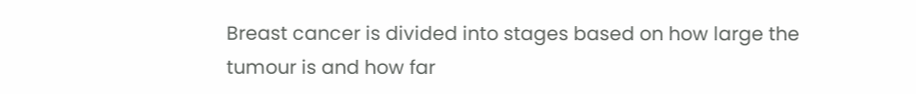Breast cancer is divided into stages based on how large the tumour is and how far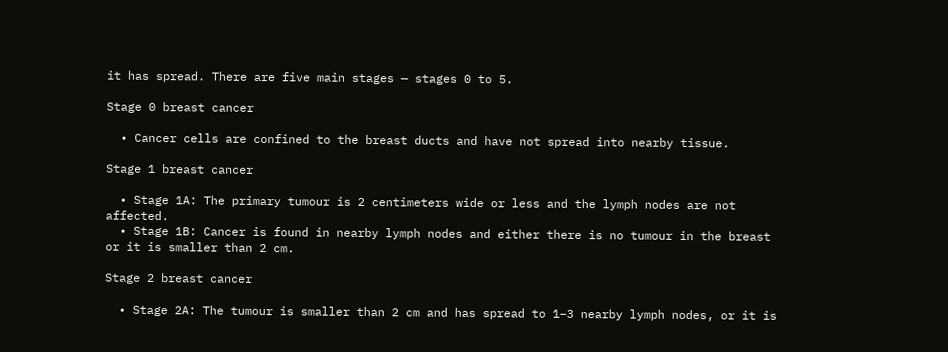it has spread. There are five main stages — stages 0 to 5.

Stage 0 breast cancer

  • Cancer cells are confined to the breast ducts and have not spread into nearby tissue.

Stage 1 breast cancer

  • Stage 1A: The primary tumour is 2 centimeters wide or less and the lymph nodes are not affected.
  • Stage 1B: Cancer is found in nearby lymph nodes and either there is no tumour in the breast or it is smaller than 2 cm.

Stage 2 breast cancer

  • Stage 2A: The tumour is smaller than 2 cm and has spread to 1–3 nearby lymph nodes, or it is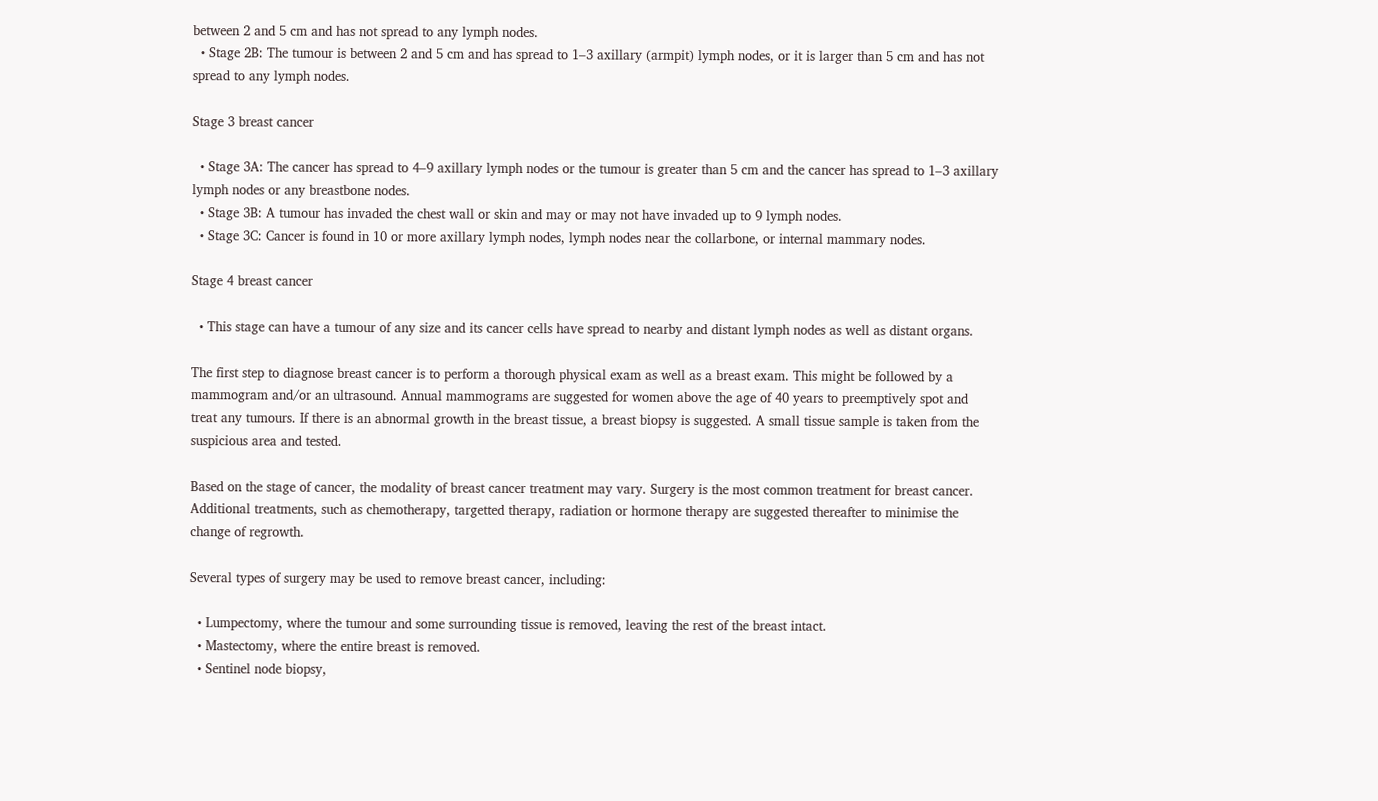between 2 and 5 cm and has not spread to any lymph nodes.
  • Stage 2B: The tumour is between 2 and 5 cm and has spread to 1–3 axillary (armpit) lymph nodes, or it is larger than 5 cm and has not spread to any lymph nodes.

Stage 3 breast cancer

  • Stage 3A: The cancer has spread to 4–9 axillary lymph nodes or the tumour is greater than 5 cm and the cancer has spread to 1–3 axillary lymph nodes or any breastbone nodes.
  • Stage 3B: A tumour has invaded the chest wall or skin and may or may not have invaded up to 9 lymph nodes.
  • Stage 3C: Cancer is found in 10 or more axillary lymph nodes, lymph nodes near the collarbone, or internal mammary nodes.

Stage 4 breast cancer

  • This stage can have a tumour of any size and its cancer cells have spread to nearby and distant lymph nodes as well as distant organs.

The first step to diagnose breast cancer is to perform a thorough physical exam as well as a breast exam. This might be followed by a mammogram and/or an ultrasound. Annual mammograms are suggested for women above the age of 40 years to preemptively spot and treat any tumours. If there is an abnormal growth in the breast tissue, a breast biopsy is suggested. A small tissue sample is taken from the suspicious area and tested.

Based on the stage of cancer, the modality of breast cancer treatment may vary. Surgery is the most common treatment for breast cancer. Additional treatments, such as chemotherapy, targetted therapy, radiation or hormone therapy are suggested thereafter to minimise the change of regrowth.

Several types of surgery may be used to remove breast cancer, including:

  • Lumpectomy, where the tumour and some surrounding tissue is removed, leaving the rest of the breast intact.
  • Mastectomy, where the entire breast is removed.
  • Sentinel node biopsy,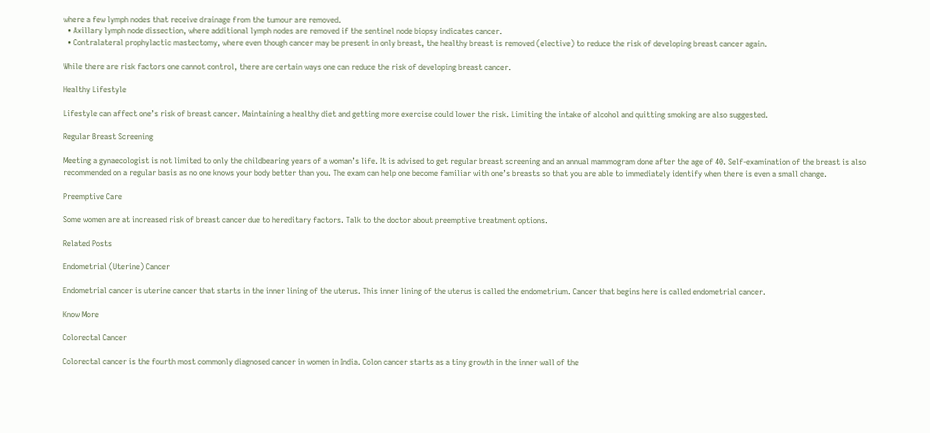where a few lymph nodes that receive drainage from the tumour are removed.
  • Axillary lymph node dissection, where additional lymph nodes are removed if the sentinel node biopsy indicates cancer.
  • Contralateral prophylactic mastectomy, where even though cancer may be present in only breast, the healthy breast is removed (elective) to reduce the risk of developing breast cancer again.

While there are risk factors one cannot control, there are certain ways one can reduce the risk of developing breast cancer.

Healthy Lifestyle

Lifestyle can affect one’s risk of breast cancer. Maintaining a healthy diet and getting more exercise could lower the risk. Limiting the intake of alcohol and quitting smoking are also suggested.

Regular Breast Screening

Meeting a gynaecologist is not limited to only the childbearing years of a woman’s life. It is advised to get regular breast screening and an annual mammogram done after the age of 40. Self-examination of the breast is also recommended on a regular basis as no one knows your body better than you. The exam can help one become familiar with one’s breasts so that you are able to immediately identify when there is even a small change.

Preemptive Care

Some women are at increased risk of breast cancer due to hereditary factors. Talk to the doctor about preemptive treatment options.

Related Posts

Endometrial (Uterine) Cancer

Endometrial cancer is uterine cancer that starts in the inner lining of the uterus. This inner lining of the uterus is called the endometrium. Cancer that begins here is called endometrial cancer.

Know More

Colorectal Cancer

Colorectal cancer is the fourth most commonly diagnosed cancer in women in India. Colon cancer starts as a tiny growth in the inner wall of the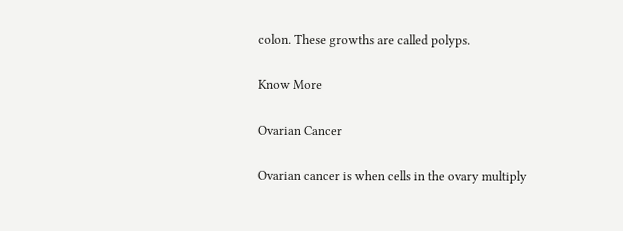colon. These growths are called polyps.

Know More

Ovarian Cancer

Ovarian cancer is when cells in the ovary multiply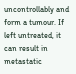uncontrollably and form a tumour. If left untreated, it can result in metastatic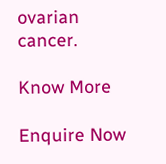ovarian cancer.

Know More

Enquire Now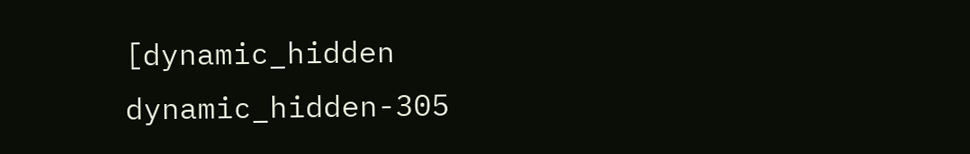[dynamic_hidden dynamic_hidden-305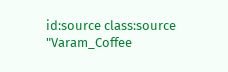id:source class:source "Varam_Coffee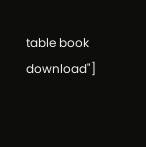table book download"]